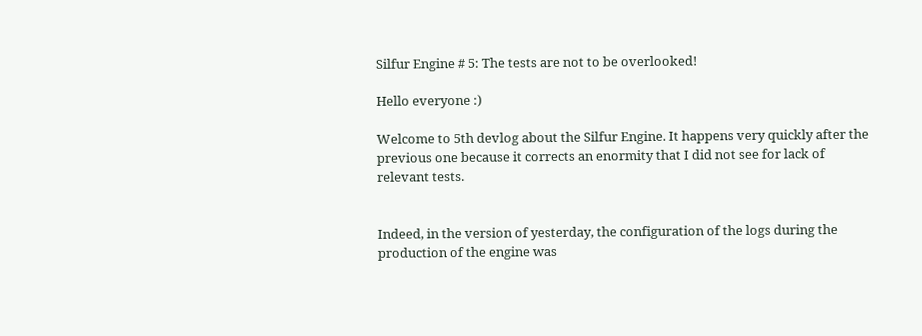Silfur Engine # 5: The tests are not to be overlooked!

Hello everyone :)

Welcome to 5th devlog about the Silfur Engine. It happens very quickly after the previous one because it corrects an enormity that I did not see for lack of relevant tests.


Indeed, in the version of yesterday, the configuration of the logs during the production of the engine was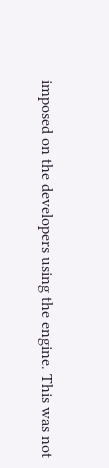imposed on the developers using the engine. This was not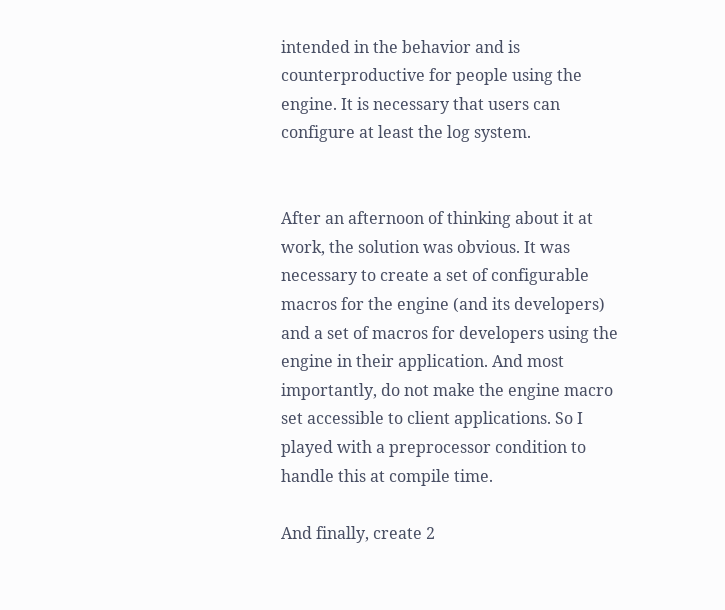intended in the behavior and is counterproductive for people using the engine. It is necessary that users can configure at least the log system.


After an afternoon of thinking about it at work, the solution was obvious. It was necessary to create a set of configurable macros for the engine (and its developers) and a set of macros for developers using the engine in their application. And most importantly, do not make the engine macro set accessible to client applications. So I played with a preprocessor condition to handle this at compile time.

And finally, create 2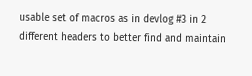usable set of macros as in devlog #3 in 2 different headers to better find and maintain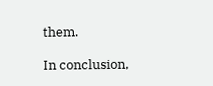them.

In conclusion,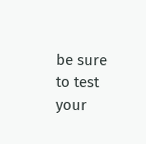be sure to test your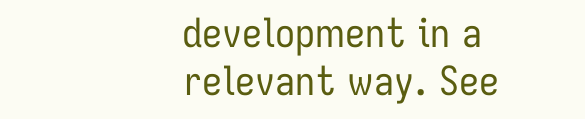development in a relevant way. See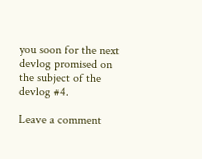you soon for the next devlog promised on the subject of the devlog #4.

Leave a comment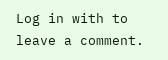Log in with to leave a comment.